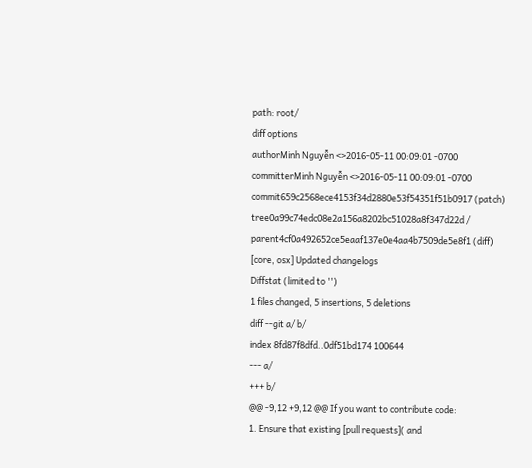path: root/
diff options
authorMinh Nguyễn <>2016-05-11 00:09:01 -0700
committerMinh Nguyễn <>2016-05-11 00:09:01 -0700
commit659c2568ece4153f34d2880e53f54351f51b0917 (patch)
tree0a99c74edc08e2a156a8202bc51028a8f347d22d /
parent4cf0a492652ce5eaaf137e0e4aa4b7509de5e8f1 (diff)
[core, osx] Updated changelogs
Diffstat (limited to '')
1 files changed, 5 insertions, 5 deletions
diff --git a/ b/
index 8fd87f8dfd..0df51bd174 100644
--- a/
+++ b/
@@ -9,12 +9,12 @@ If you want to contribute code:
1. Ensure that existing [pull requests]( and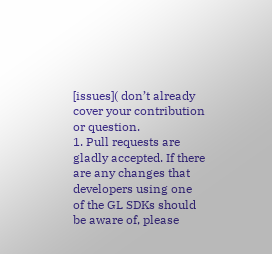[issues]( don’t already cover your contribution or question.
1. Pull requests are gladly accepted. If there are any changes that developers using one of the GL SDKs should be aware of, please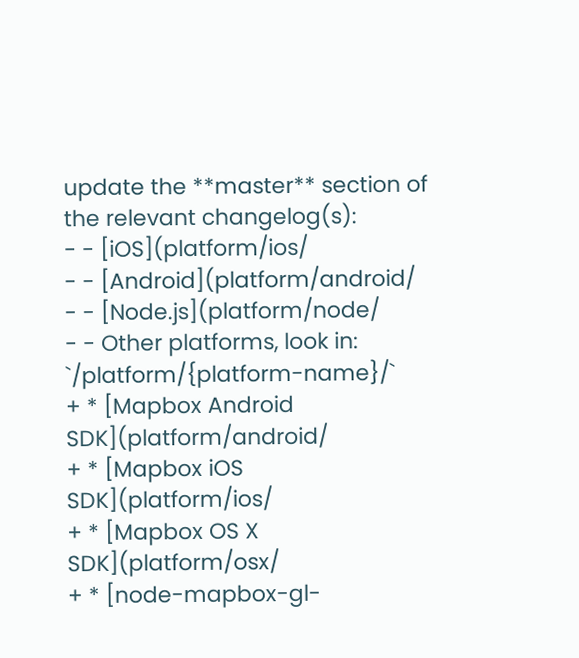update the **master** section of the relevant changelog(s):
- - [iOS](platform/ios/
- - [Android](platform/android/
- - [Node.js](platform/node/
- - Other platforms, look in: `/platform/{platform-name}/`
+ * [Mapbox Android SDK](platform/android/
+ * [Mapbox iOS SDK](platform/ios/
+ * [Mapbox OS X SDK](platform/osx/
+ * [node-mapbox-gl-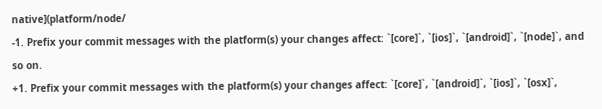native](platform/node/
-1. Prefix your commit messages with the platform(s) your changes affect: `[core]`, `[ios]`, `[android]`, `[node]`, and so on.
+1. Prefix your commit messages with the platform(s) your changes affect: `[core]`, `[android]`, `[ios]`, `[osx]`,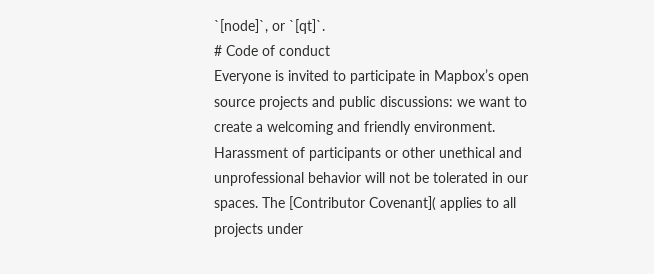`[node]`, or `[qt]`.
# Code of conduct
Everyone is invited to participate in Mapbox’s open source projects and public discussions: we want to create a welcoming and friendly environment. Harassment of participants or other unethical and unprofessional behavior will not be tolerated in our spaces. The [Contributor Covenant]( applies to all projects under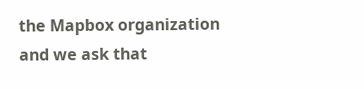the Mapbox organization and we ask that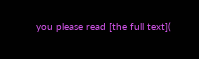you please read [the full text](